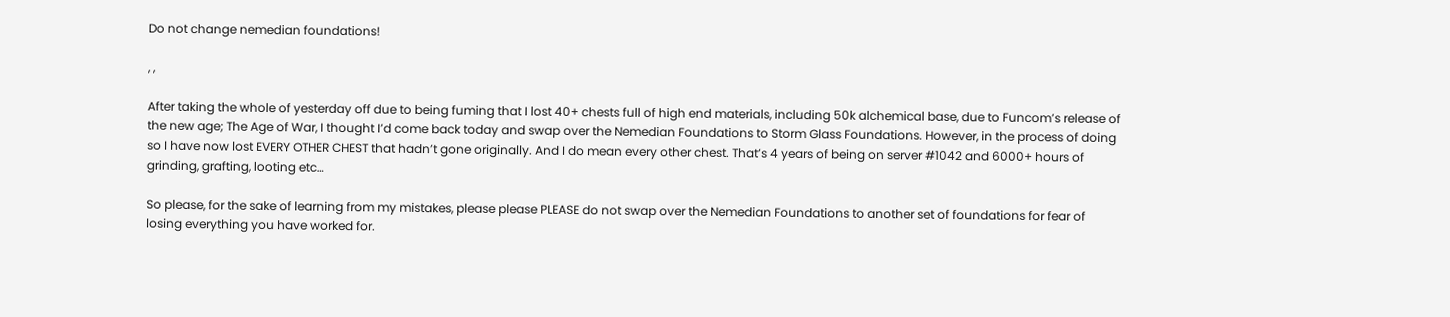Do not change nemedian foundations!

, ,

After taking the whole of yesterday off due to being fuming that I lost 40+ chests full of high end materials, including 50k alchemical base, due to Funcom’s release of the new age; The Age of War, I thought I’d come back today and swap over the Nemedian Foundations to Storm Glass Foundations. However, in the process of doing so I have now lost EVERY OTHER CHEST that hadn’t gone originally. And I do mean every other chest. That’s 4 years of being on server #1042 and 6000+ hours of grinding, grafting, looting etc…

So please, for the sake of learning from my mistakes, please please PLEASE do not swap over the Nemedian Foundations to another set of foundations for fear of losing everything you have worked for.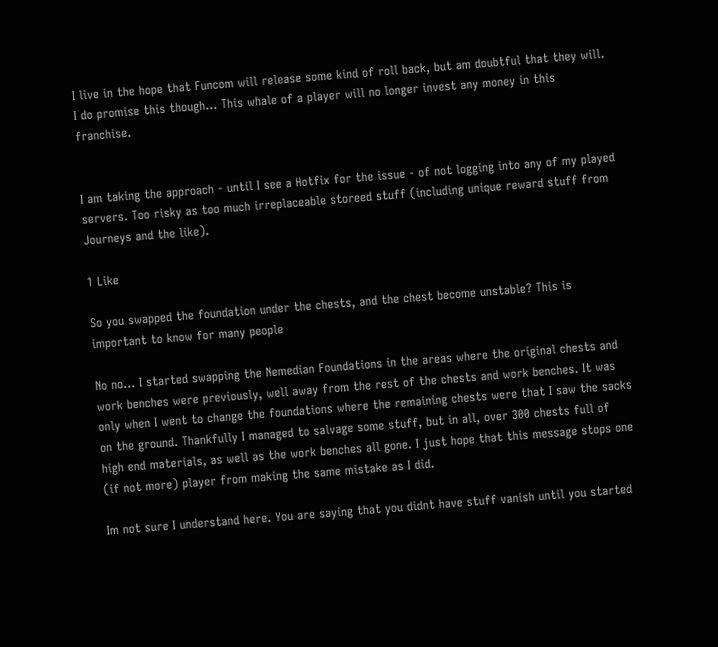I live in the hope that Funcom will release some kind of roll back, but am doubtful that they will. I do promise this though… This whale of a player will no longer invest any money in this franchise.


I am taking the approach - until I see a Hotfix for the issue - of not logging into any of my played servers. Too risky as too much irreplaceable storeed stuff (including unique reward stuff from Journeys and the like).

1 Like

So you swapped the foundation under the chests, and the chest become unstable? This is important to know for many people

No no… I started swapping the Nemedian Foundations in the areas where the original chests and work benches were previously, well away from the rest of the chests and work benches. It was only when I went to change the foundations where the remaining chests were that I saw the sacks on the ground. Thankfully I managed to salvage some stuff, but in all, over 300 chests full of high end materials, as well as the work benches all gone. I just hope that this message stops one (if not more) player from making the same mistake as I did.

Im not sure I understand here. You are saying that you didnt have stuff vanish until you started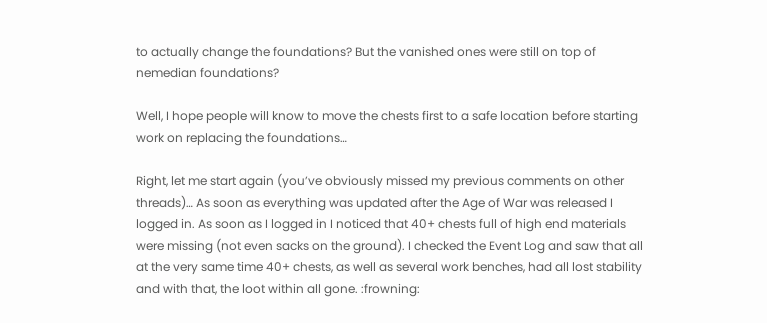to actually change the foundations? But the vanished ones were still on top of nemedian foundations?

Well, I hope people will know to move the chests first to a safe location before starting work on replacing the foundations…

Right, let me start again (you’ve obviously missed my previous comments on other threads)… As soon as everything was updated after the Age of War was released I logged in. As soon as I logged in I noticed that 40+ chests full of high end materials were missing (not even sacks on the ground). I checked the Event Log and saw that all at the very same time 40+ chests, as well as several work benches, had all lost stability and with that, the loot within all gone. :frowning: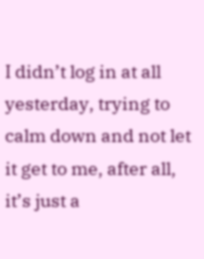I didn’t log in at all yesterday, trying to calm down and not let it get to me, after all, it’s just a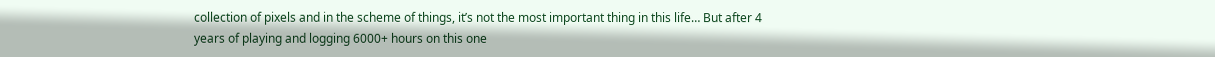collection of pixels and in the scheme of things, it’s not the most important thing in this life… But after 4 years of playing and logging 6000+ hours on this one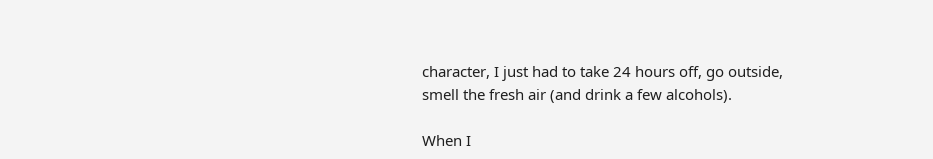character, I just had to take 24 hours off, go outside, smell the fresh air (and drink a few alcohols).

When I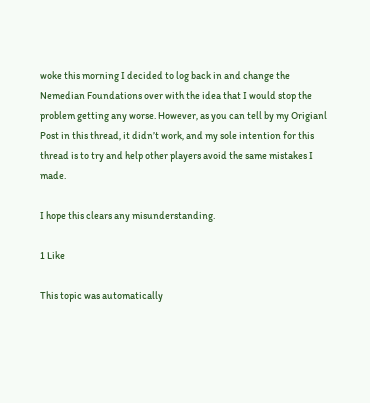woke this morning I decided to log back in and change the Nemedian Foundations over with the idea that I would stop the problem getting any worse. However, as you can tell by my Origianl Post in this thread, it didn’t work, and my sole intention for this thread is to try and help other players avoid the same mistakes I made.

I hope this clears any misunderstanding.

1 Like

This topic was automatically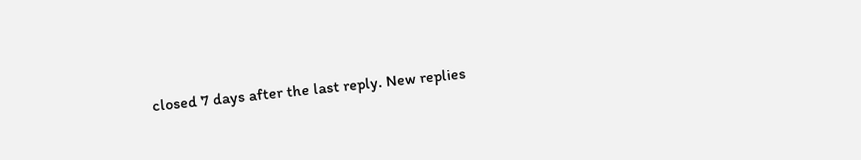closed 7 days after the last reply. New replies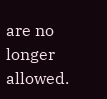are no longer allowed.